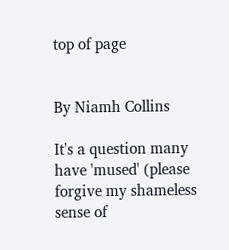top of page


By Niamh Collins

It's a question many have 'mused' (please forgive my shameless sense of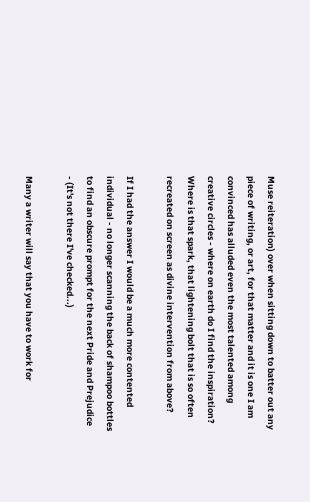Muse reiteration) over when sitting down to batter out any piece of writing, or art, for that matter and it is one I am convinced has alluded even the most talented among creative circles - where on earth do I find the inspiration? Where is that spark, that lightening bolt that is so often recreated on screen as divine intervention from above?

If I had the answer I would be a much more contented individual - no longer scanning the back of shampoo bottles to find an obscure prompt for the next Pride and Prejudice - (It's not there I've checked...)

Many a writer will say that you have to work for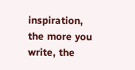inspiration, the more you write, the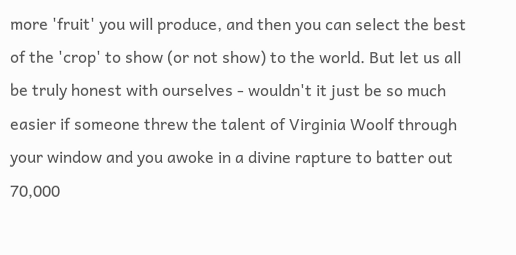more 'fruit' you will produce, and then you can select the best of the 'crop' to show (or not show) to the world. But let us all be truly honest with ourselves - wouldn't it just be so much easier if someone threw the talent of Virginia Woolf through your window and you awoke in a divine rapture to batter out 70,000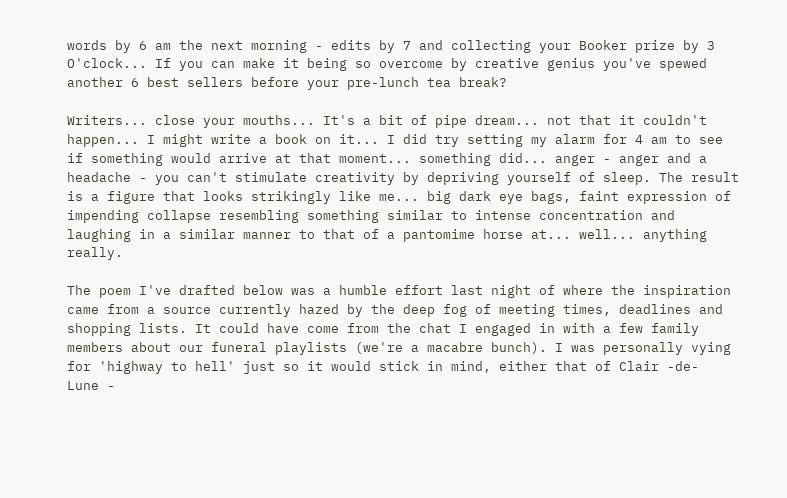words by 6 am the next morning - edits by 7 and collecting your Booker prize by 3 O'clock... If you can make it being so overcome by creative genius you've spewed another 6 best sellers before your pre-lunch tea break?

Writers... close your mouths... It's a bit of pipe dream... not that it couldn't happen... I might write a book on it... I did try setting my alarm for 4 am to see if something would arrive at that moment... something did... anger - anger and a headache - you can't stimulate creativity by depriving yourself of sleep. The result is a figure that looks strikingly like me... big dark eye bags, faint expression of impending collapse resembling something similar to intense concentration and laughing in a similar manner to that of a pantomime horse at... well... anything really.

The poem I've drafted below was a humble effort last night of where the inspiration came from a source currently hazed by the deep fog of meeting times, deadlines and shopping lists. It could have come from the chat I engaged in with a few family members about our funeral playlists (we're a macabre bunch). I was personally vying for 'highway to hell' just so it would stick in mind, either that of Clair -de-  Lune -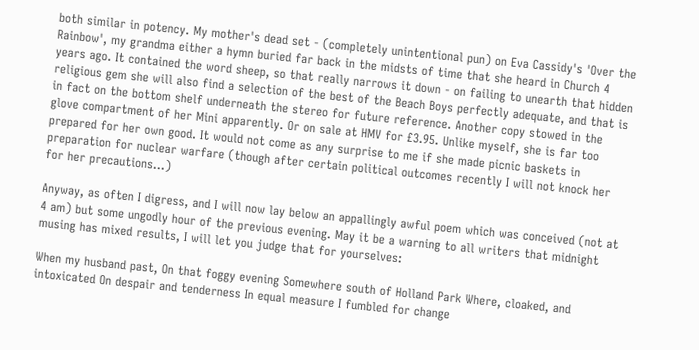both similar in potency. My mother's dead set - (completely unintentional pun) on Eva Cassidy's 'Over the Rainbow', my grandma either a hymn buried far back in the midsts of time that she heard in Church 4 years ago. It contained the word sheep, so that really narrows it down - on failing to unearth that hidden religious gem she will also find a selection of the best of the Beach Boys perfectly adequate, and that is in fact on the bottom shelf underneath the stereo for future reference. Another copy stowed in the glove compartment of her Mini apparently. Or on sale at HMV for £3.95. Unlike myself, she is far too prepared for her own good. It would not come as any surprise to me if she made picnic baskets in preparation for nuclear warfare (though after certain political outcomes recently I will not knock her for her precautions...)

Anyway, as often I digress, and I will now lay below an appallingly awful poem which was conceived (not at 4 am) but some ungodly hour of the previous evening. May it be a warning to all writers that midnight musing has mixed results, I will let you judge that for yourselves:

When my husband past, On that foggy evening Somewhere south of Holland Park Where, cloaked, and intoxicated On despair and tenderness In equal measure I fumbled for change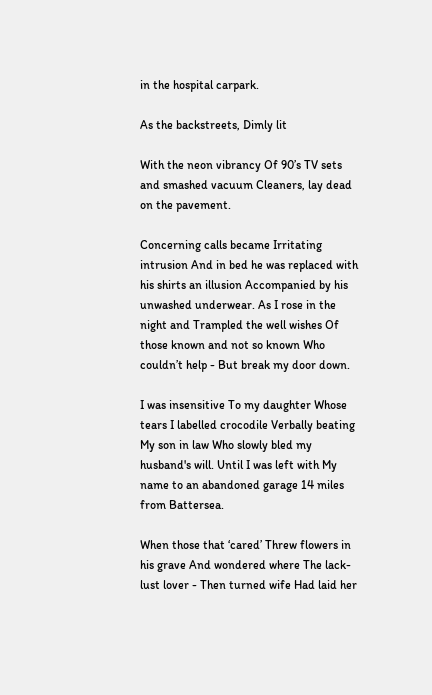in the hospital carpark.

As the backstreets, Dimly lit

With the neon vibrancy Of 90’s TV sets and smashed vacuum Cleaners, lay dead on the pavement.

Concerning calls became Irritating intrusion And in bed he was replaced with his shirts an illusion Accompanied by his unwashed underwear. As I rose in the night and Trampled the well wishes Of those known and not so known Who couldn’t help - But break my door down.

I was insensitive To my daughter Whose tears I labelled crocodile Verbally beating My son in law Who slowly bled my husband's will. Until I was left with My name to an abandoned garage 14 miles from Battersea.

When those that ‘cared’ Threw flowers in his grave And wondered where The lack-lust lover - Then turned wife Had laid her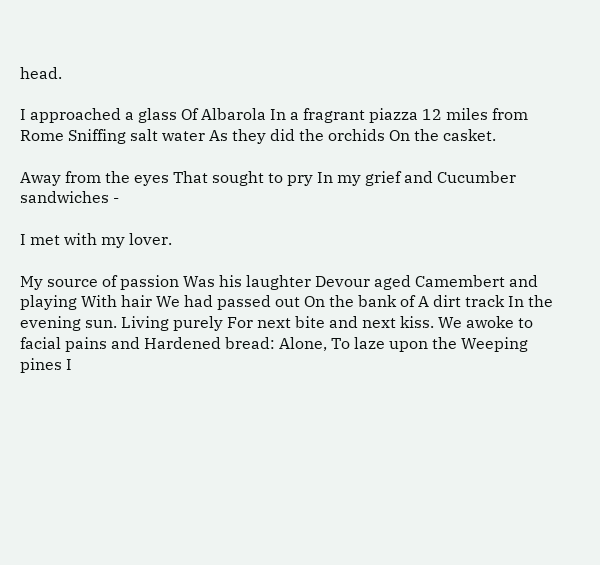head.

I approached a glass Of Albarola In a fragrant piazza 12 miles from Rome Sniffing salt water As they did the orchids On the casket.

Away from the eyes That sought to pry In my grief and Cucumber sandwiches -

I met with my lover.

My source of passion Was his laughter Devour aged Camembert and playing With hair We had passed out On the bank of A dirt track In the evening sun. Living purely For next bite and next kiss. We awoke to facial pains and Hardened bread: Alone, To laze upon the Weeping pines I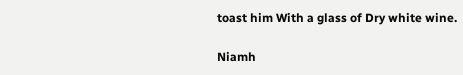toast him With a glass of Dry white wine.

Niamh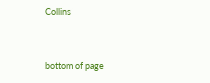Collins


bottom of page